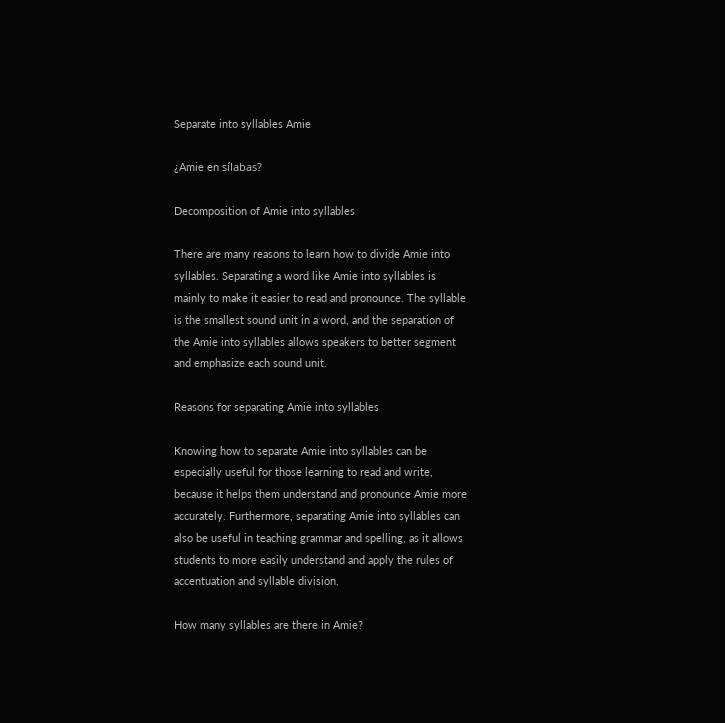Separate into syllables Amie

¿Amie en sílabas?

Decomposition of Amie into syllables

There are many reasons to learn how to divide Amie into syllables. Separating a word like Amie into syllables is mainly to make it easier to read and pronounce. The syllable is the smallest sound unit in a word, and the separation of the Amie into syllables allows speakers to better segment and emphasize each sound unit.

Reasons for separating Amie into syllables

Knowing how to separate Amie into syllables can be especially useful for those learning to read and write, because it helps them understand and pronounce Amie more accurately. Furthermore, separating Amie into syllables can also be useful in teaching grammar and spelling, as it allows students to more easily understand and apply the rules of accentuation and syllable division.

How many syllables are there in Amie?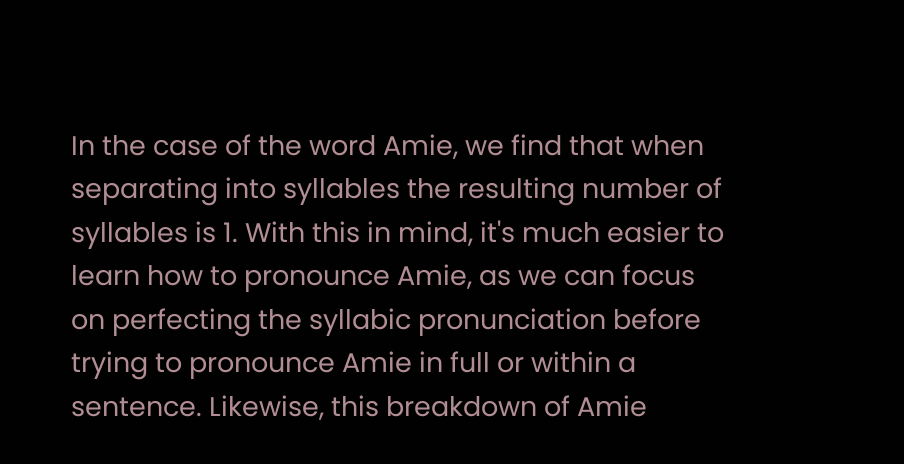In the case of the word Amie, we find that when separating into syllables the resulting number of syllables is 1. With this in mind, it's much easier to learn how to pronounce Amie, as we can focus on perfecting the syllabic pronunciation before trying to pronounce Amie in full or within a sentence. Likewise, this breakdown of Amie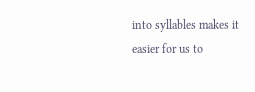into syllables makes it easier for us to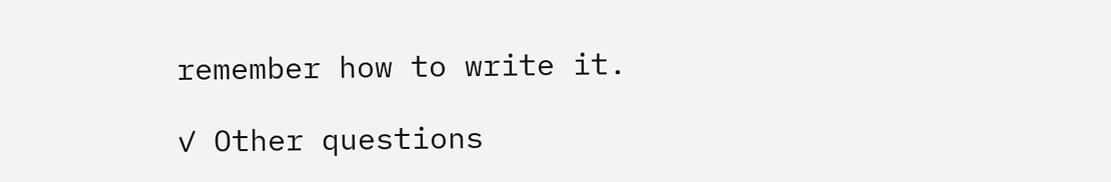remember how to write it.

✓ Other questions